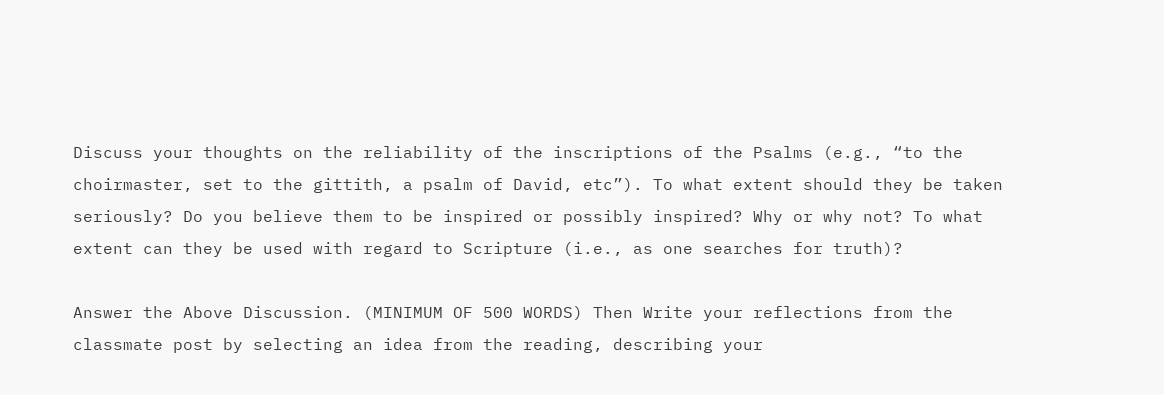Discuss your thoughts on the reliability of the inscriptions of the Psalms (e.g., “to the choirmaster, set to the gittith, a psalm of David, etc”). To what extent should they be taken seriously? Do you believe them to be inspired or possibly inspired? Why or why not? To what extent can they be used with regard to Scripture (i.e., as one searches for truth)?

Answer the Above Discussion. (MINIMUM OF 500 WORDS) Then Write your reflections from the classmate post by selecting an idea from the reading, describing your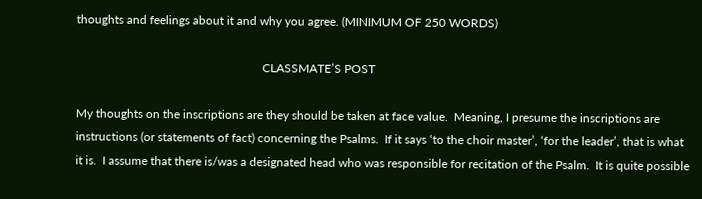thoughts and feelings about it and why you agree. (MINIMUM OF 250 WORDS)

                                                              CLASSMATE’S POST

My thoughts on the inscriptions are they should be taken at face value.  Meaning, I presume the inscriptions are instructions (or statements of fact) concerning the Psalms.  If it says ‘to the choir master’, ‘for the leader’, that is what it is.  I assume that there is/was a designated head who was responsible for recitation of the Psalm.  It is quite possible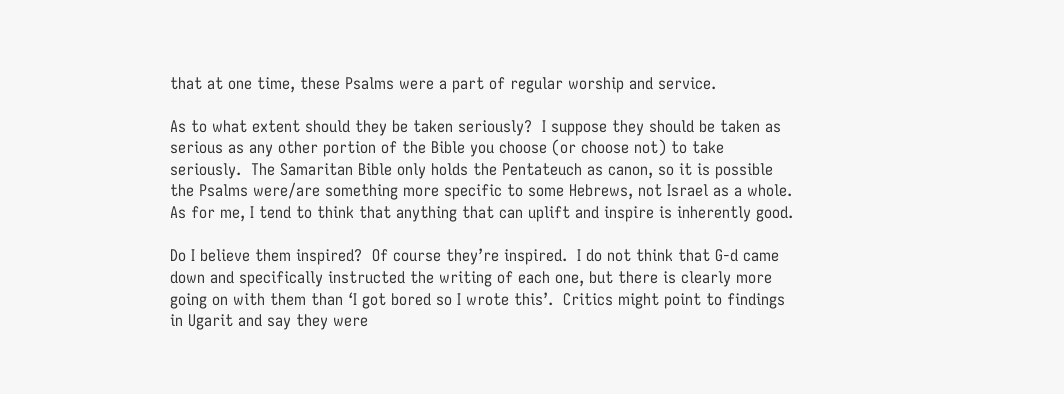that at one time, these Psalms were a part of regular worship and service.

As to what extent should they be taken seriously?  I suppose they should be taken as serious as any other portion of the Bible you choose (or choose not) to take seriously.  The Samaritan Bible only holds the Pentateuch as canon, so it is possible the Psalms were/are something more specific to some Hebrews, not Israel as a whole.  As for me, I tend to think that anything that can uplift and inspire is inherently good.

Do I believe them inspired?  Of course they’re inspired.  I do not think that G-d came down and specifically instructed the writing of each one, but there is clearly more going on with them than ‘I got bored so I wrote this’.  Critics might point to findings in Ugarit and say they were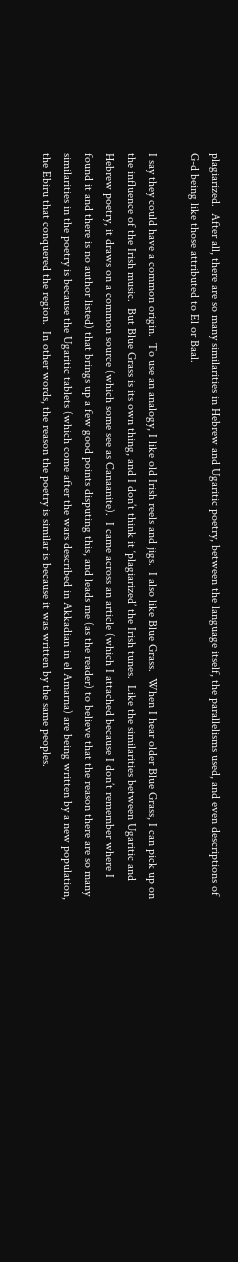plagiarized.  After all, there are so many similarities in Hebrew and Ugaritic poetry, between the language itself, the parallelisms used, and even descriptions of G-d being like those attributed to El or Baal.

I say they could have a common origin.  To use an analogy, I like old Irish reels and jigs.  I also like Blue Grass.  When I hear older Blue Grass, I can pick up on the influence of the Irish music.  But Blue Grass is its own thing, and I don’t think it ‘plagiarized’ the Irish tunes.  Like the similarities between Ugaritic and Hebrew poetry, it draws on a common source (which some see as Canaanite).  I came across an article (which I attached because I don’t remember where I found it and there is no author listed) that brings up a few good points disputing this, and leads me (as the reader) to believe that the reason there are so many similarities in the poetry is because the Ugaritic tablets (which come after the wars described in Akkadian in el Amarna) are being written by a new population, the Ebiru that conquered the region.  In other words, the reason the poetry is similar is because it was written by the same peoples.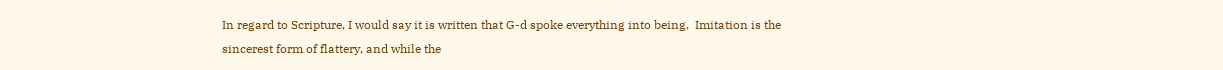In regard to Scripture, I would say it is written that G-d spoke everything into being.  Imitation is the sincerest form of flattery, and while the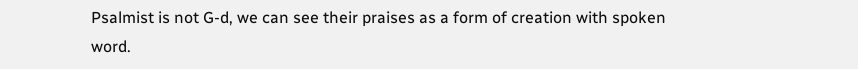Psalmist is not G-d, we can see their praises as a form of creation with spoken word.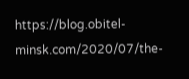https://blog.obitel-minsk.com/2020/07/the-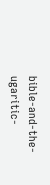bible-and-the-ugaritic-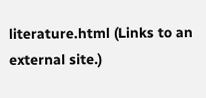literature.html (Links to an external site.)